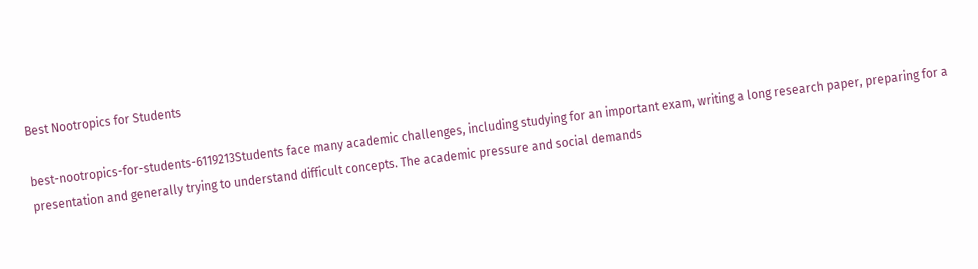Best Nootropics for Students

best-nootropics-for-students-6119213Students face many academic challenges, including studying for an important exam, writing a long research paper, preparing for a presentation and generally trying to understand difficult concepts. The academic pressure and social demands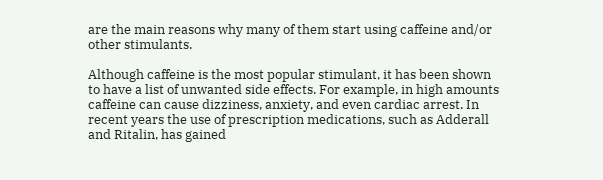are the main reasons why many of them start using caffeine and/or other stimulants.

Although caffeine is the most popular stimulant, it has been shown to have a list of unwanted side effects. For example, in high amounts caffeine can cause dizziness, anxiety, and even cardiac arrest. In recent years the use of prescription medications, such as Adderall and Ritalin, has gained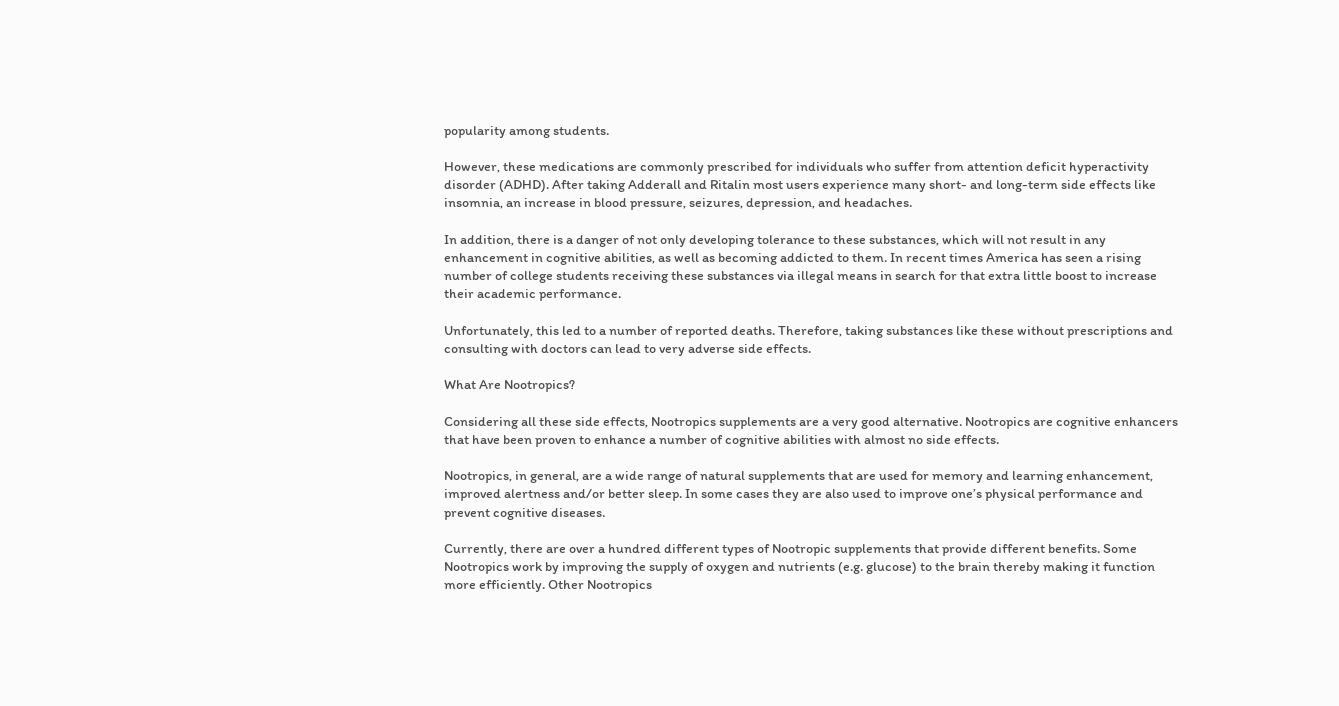popularity among students.

However, these medications are commonly prescribed for individuals who suffer from attention deficit hyperactivity disorder (ADHD). After taking Adderall and Ritalin most users experience many short- and long-term side effects like insomnia, an increase in blood pressure, seizures, depression, and headaches.

In addition, there is a danger of not only developing tolerance to these substances, which will not result in any enhancement in cognitive abilities, as well as becoming addicted to them. In recent times America has seen a rising number of college students receiving these substances via illegal means in search for that extra little boost to increase their academic performance.

Unfortunately, this led to a number of reported deaths. Therefore, taking substances like these without prescriptions and consulting with doctors can lead to very adverse side effects.

What Are Nootropics?

Considering all these side effects, Nootropics supplements are a very good alternative. Nootropics are cognitive enhancers that have been proven to enhance a number of cognitive abilities with almost no side effects.

Nootropics, in general, are a wide range of natural supplements that are used for memory and learning enhancement, improved alertness and/or better sleep. In some cases they are also used to improve one’s physical performance and prevent cognitive diseases.

Currently, there are over a hundred different types of Nootropic supplements that provide different benefits. Some Nootropics work by improving the supply of oxygen and nutrients (e.g. glucose) to the brain thereby making it function more efficiently. Other Nootropics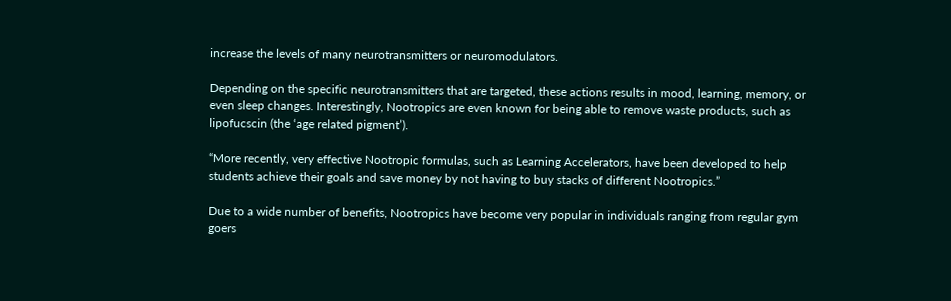increase the levels of many neurotransmitters or neuromodulators.

Depending on the specific neurotransmitters that are targeted, these actions results in mood, learning, memory, or even sleep changes. Interestingly, Nootropics are even known for being able to remove waste products, such as lipofucscin (the ‘age related pigment’).

“More recently, very effective Nootropic formulas, such as Learning Accelerators, have been developed to help students achieve their goals and save money by not having to buy stacks of different Nootropics.”

Due to a wide number of benefits, Nootropics have become very popular in individuals ranging from regular gym goers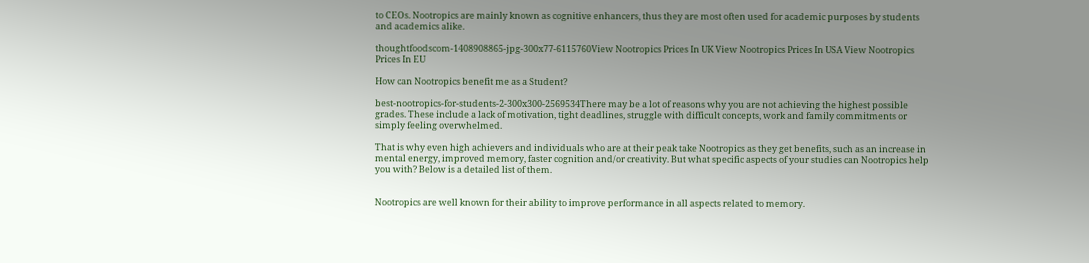to CEOs. Nootropics are mainly known as cognitive enhancers, thus they are most often used for academic purposes by students and academics alike.

thoughtfoodscom-1408908865-jpg-300x77-6115760View Nootropics Prices In UK View Nootropics Prices In USA View Nootropics Prices In EU

How can Nootropics benefit me as a Student?

best-nootropics-for-students-2-300x300-2569534There may be a lot of reasons why you are not achieving the highest possible grades. These include a lack of motivation, tight deadlines, struggle with difficult concepts, work and family commitments or simply feeling overwhelmed.

That is why even high achievers and individuals who are at their peak take Nootropics as they get benefits, such as an increase in mental energy, improved memory, faster cognition and/or creativity. But what specific aspects of your studies can Nootropics help you with? Below is a detailed list of them.


Nootropics are well known for their ability to improve performance in all aspects related to memory.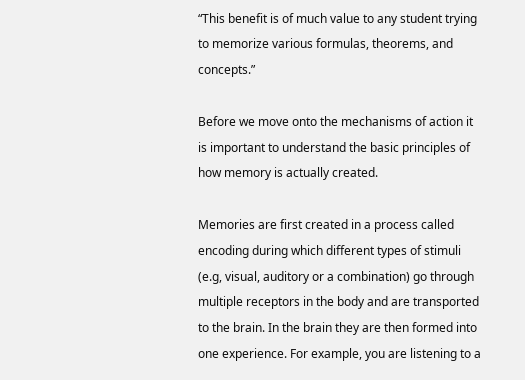“This benefit is of much value to any student trying to memorize various formulas, theorems, and concepts.”

Before we move onto the mechanisms of action it is important to understand the basic principles of how memory is actually created.

Memories are first created in a process called encoding during which different types of stimuli (e.g, visual, auditory or a combination) go through multiple receptors in the body and are transported to the brain. In the brain they are then formed into one experience. For example, you are listening to a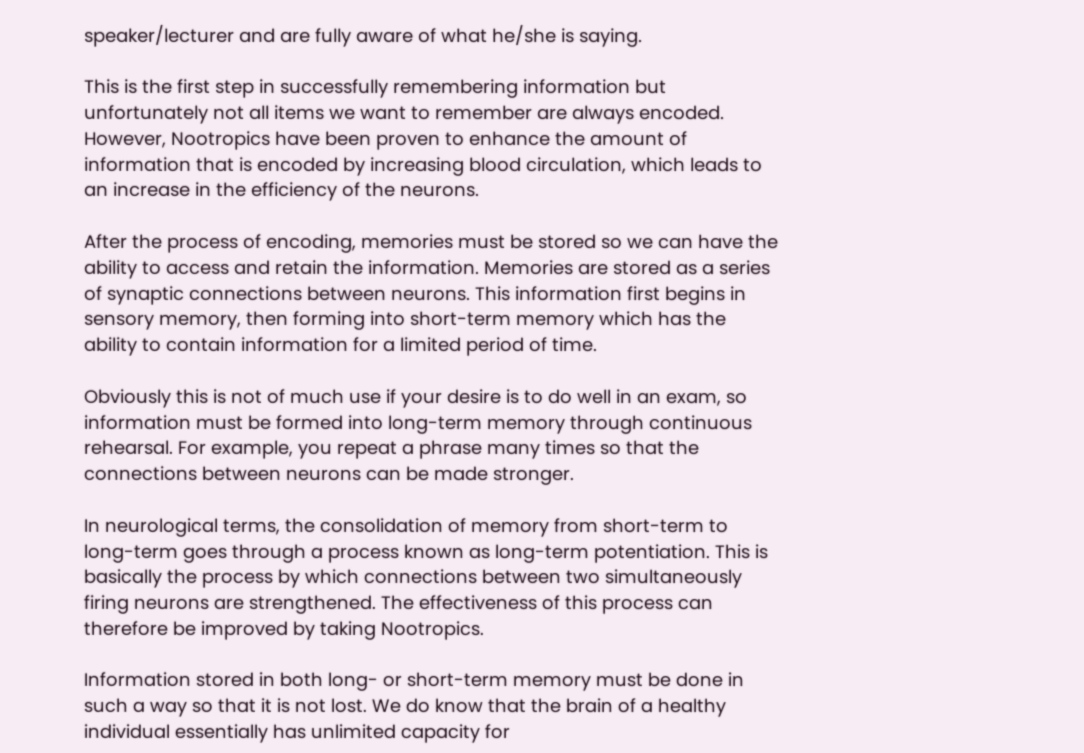speaker/lecturer and are fully aware of what he/she is saying.

This is the first step in successfully remembering information but unfortunately not all items we want to remember are always encoded. However, Nootropics have been proven to enhance the amount of information that is encoded by increasing blood circulation, which leads to an increase in the efficiency of the neurons.

After the process of encoding, memories must be stored so we can have the ability to access and retain the information. Memories are stored as a series of synaptic connections between neurons. This information first begins in sensory memory, then forming into short-term memory which has the ability to contain information for a limited period of time.

Obviously this is not of much use if your desire is to do well in an exam, so information must be formed into long-term memory through continuous rehearsal. For example, you repeat a phrase many times so that the connections between neurons can be made stronger.

In neurological terms, the consolidation of memory from short-term to long-term goes through a process known as long-term potentiation. This is basically the process by which connections between two simultaneously firing neurons are strengthened. The effectiveness of this process can therefore be improved by taking Nootropics.

Information stored in both long- or short-term memory must be done in such a way so that it is not lost. We do know that the brain of a healthy individual essentially has unlimited capacity for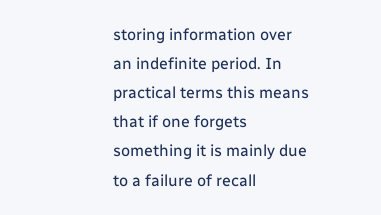storing information over an indefinite period. In practical terms this means that if one forgets something it is mainly due to a failure of recall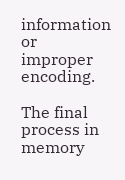information or improper encoding.

The final process in memory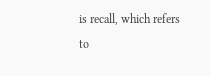is recall, which refers to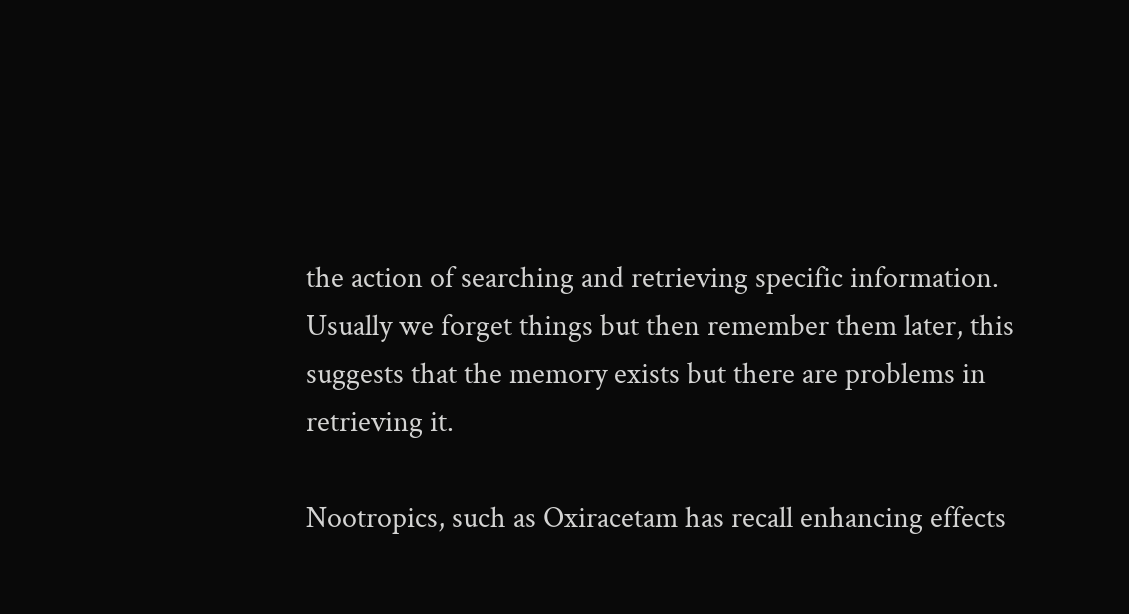the action of searching and retrieving specific information. Usually we forget things but then remember them later, this suggests that the memory exists but there are problems in retrieving it.

Nootropics, such as Oxiracetam has recall enhancing effects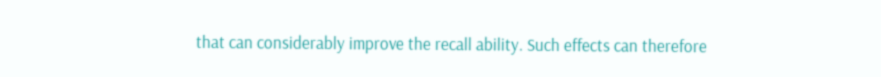that can considerably improve the recall ability. Such effects can therefore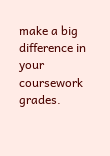make a big difference in your coursework grades.